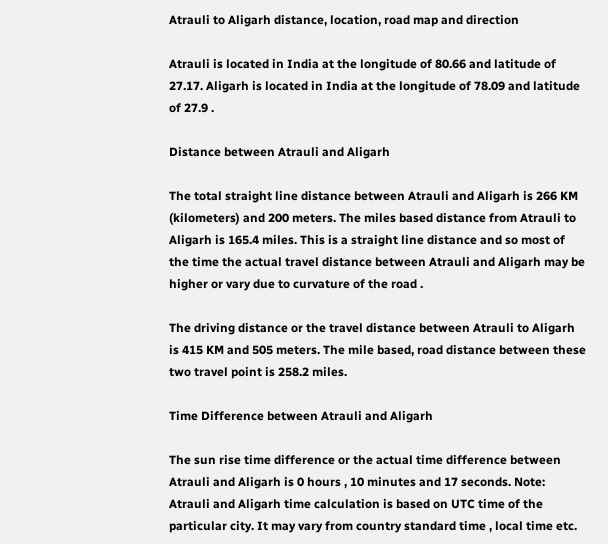Atrauli to Aligarh distance, location, road map and direction

Atrauli is located in India at the longitude of 80.66 and latitude of 27.17. Aligarh is located in India at the longitude of 78.09 and latitude of 27.9 .

Distance between Atrauli and Aligarh

The total straight line distance between Atrauli and Aligarh is 266 KM (kilometers) and 200 meters. The miles based distance from Atrauli to Aligarh is 165.4 miles. This is a straight line distance and so most of the time the actual travel distance between Atrauli and Aligarh may be higher or vary due to curvature of the road .

The driving distance or the travel distance between Atrauli to Aligarh is 415 KM and 505 meters. The mile based, road distance between these two travel point is 258.2 miles.

Time Difference between Atrauli and Aligarh

The sun rise time difference or the actual time difference between Atrauli and Aligarh is 0 hours , 10 minutes and 17 seconds. Note: Atrauli and Aligarh time calculation is based on UTC time of the particular city. It may vary from country standard time , local time etc.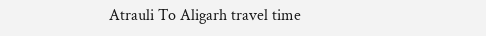Atrauli To Aligarh travel time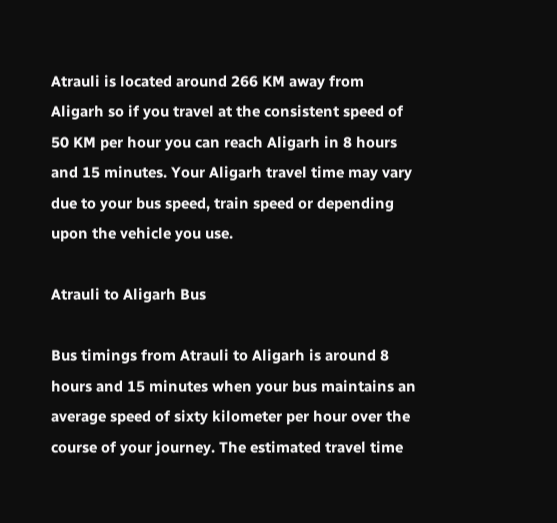Atrauli is located around 266 KM away from Aligarh so if you travel at the consistent speed of 50 KM per hour you can reach Aligarh in 8 hours and 15 minutes. Your Aligarh travel time may vary due to your bus speed, train speed or depending upon the vehicle you use.

Atrauli to Aligarh Bus

Bus timings from Atrauli to Aligarh is around 8 hours and 15 minutes when your bus maintains an average speed of sixty kilometer per hour over the course of your journey. The estimated travel time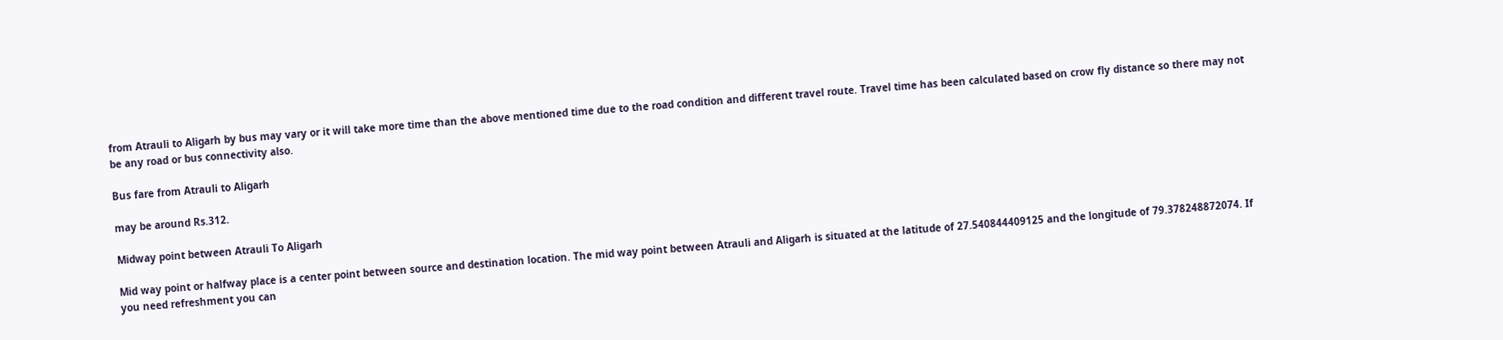from Atrauli to Aligarh by bus may vary or it will take more time than the above mentioned time due to the road condition and different travel route. Travel time has been calculated based on crow fly distance so there may not be any road or bus connectivity also.

Bus fare from Atrauli to Aligarh

may be around Rs.312.

Midway point between Atrauli To Aligarh

Mid way point or halfway place is a center point between source and destination location. The mid way point between Atrauli and Aligarh is situated at the latitude of 27.540844409125 and the longitude of 79.378248872074. If you need refreshment you can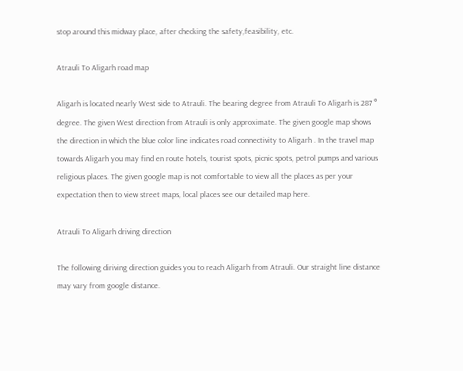stop around this midway place, after checking the safety,feasibility, etc.

Atrauli To Aligarh road map

Aligarh is located nearly West side to Atrauli. The bearing degree from Atrauli To Aligarh is 287 ° degree. The given West direction from Atrauli is only approximate. The given google map shows the direction in which the blue color line indicates road connectivity to Aligarh . In the travel map towards Aligarh you may find en route hotels, tourist spots, picnic spots, petrol pumps and various religious places. The given google map is not comfortable to view all the places as per your expectation then to view street maps, local places see our detailed map here.

Atrauli To Aligarh driving direction

The following diriving direction guides you to reach Aligarh from Atrauli. Our straight line distance may vary from google distance.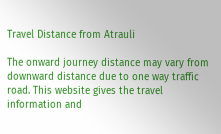Travel Distance from Atrauli

The onward journey distance may vary from downward distance due to one way traffic road. This website gives the travel information and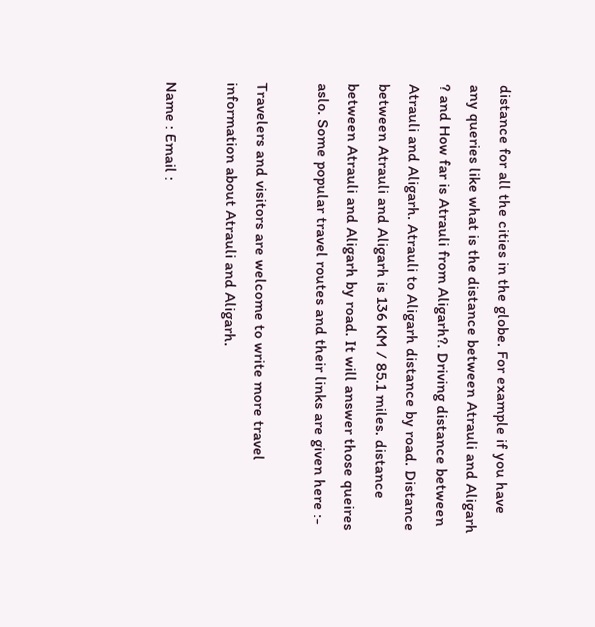distance for all the cities in the globe. For example if you have any queries like what is the distance between Atrauli and Aligarh ? and How far is Atrauli from Aligarh?. Driving distance between Atrauli and Aligarh. Atrauli to Aligarh distance by road. Distance between Atrauli and Aligarh is 136 KM / 85.1 miles. distance between Atrauli and Aligarh by road. It will answer those queires aslo. Some popular travel routes and their links are given here :-

Travelers and visitors are welcome to write more travel information about Atrauli and Aligarh.

Name : Email :